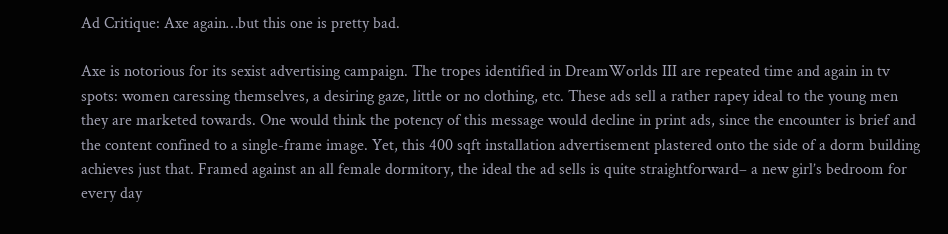Ad Critique: Axe again…but this one is pretty bad.

Axe is notorious for its sexist advertising campaign. The tropes identified in DreamWorlds III are repeated time and again in tv spots: women caressing themselves, a desiring gaze, little or no clothing, etc. These ads sell a rather rapey ideal to the young men they are marketed towards. One would think the potency of this message would decline in print ads, since the encounter is brief and the content confined to a single-frame image. Yet, this 400 sqft installation advertisement plastered onto the side of a dorm building achieves just that. Framed against an all female dormitory, the ideal the ad sells is quite straightforward– a new girl’s bedroom for every day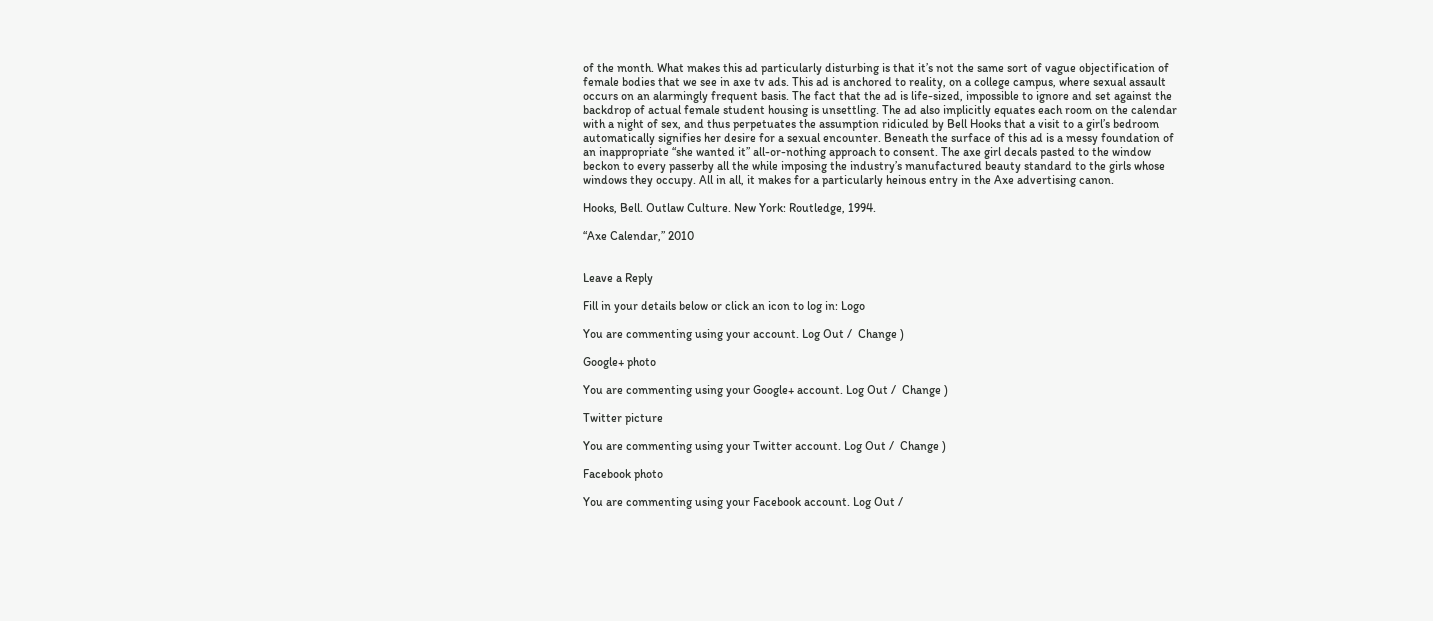of the month. What makes this ad particularly disturbing is that it’s not the same sort of vague objectification of female bodies that we see in axe tv ads. This ad is anchored to reality, on a college campus, where sexual assault occurs on an alarmingly frequent basis. The fact that the ad is life-sized, impossible to ignore and set against the backdrop of actual female student housing is unsettling. The ad also implicitly equates each room on the calendar with a night of sex, and thus perpetuates the assumption ridiculed by Bell Hooks that a visit to a girl’s bedroom automatically signifies her desire for a sexual encounter. Beneath the surface of this ad is a messy foundation of an inappropriate “she wanted it” all-or-nothing approach to consent. The axe girl decals pasted to the window beckon to every passerby all the while imposing the industry’s manufactured beauty standard to the girls whose windows they occupy. All in all, it makes for a particularly heinous entry in the Axe advertising canon.

Hooks, Bell. Outlaw Culture. New York: Routledge, 1994.

“Axe Calendar,” 2010


Leave a Reply

Fill in your details below or click an icon to log in: Logo

You are commenting using your account. Log Out /  Change )

Google+ photo

You are commenting using your Google+ account. Log Out /  Change )

Twitter picture

You are commenting using your Twitter account. Log Out /  Change )

Facebook photo

You are commenting using your Facebook account. Log Out /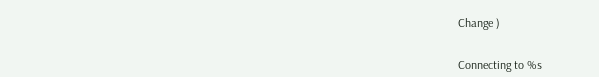Change )


Connecting to %s